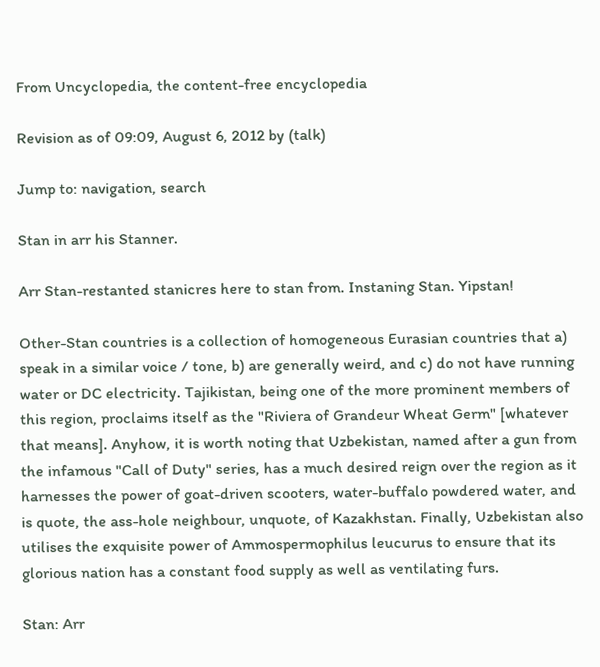From Uncyclopedia, the content-free encyclopedia

Revision as of 09:09, August 6, 2012 by (talk)

Jump to: navigation, search

Stan in arr his Stanner.

Arr Stan-restanted stanicres here to stan from. Instaning Stan. Yipstan!

Other-Stan countries is a collection of homogeneous Eurasian countries that a) speak in a similar voice / tone, b) are generally weird, and c) do not have running water or DC electricity. Tajikistan, being one of the more prominent members of this region, proclaims itself as the "Riviera of Grandeur Wheat Germ" [whatever that means]. Anyhow, it is worth noting that Uzbekistan, named after a gun from the infamous "Call of Duty" series, has a much desired reign over the region as it harnesses the power of goat-driven scooters, water-buffalo powdered water, and is quote, the ass-hole neighbour, unquote, of Kazakhstan. Finally, Uzbekistan also utilises the exquisite power of Ammospermophilus leucurus to ensure that its glorious nation has a constant food supply as well as ventilating furs.

Stan: Arr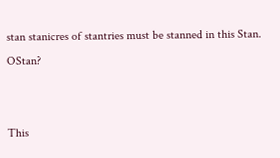stan stanicres of stantries must be stanned in this Stan. OStan?


This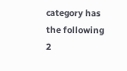category has the following 2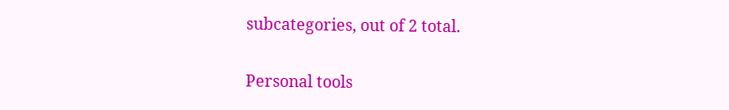subcategories, out of 2 total.

Personal tools